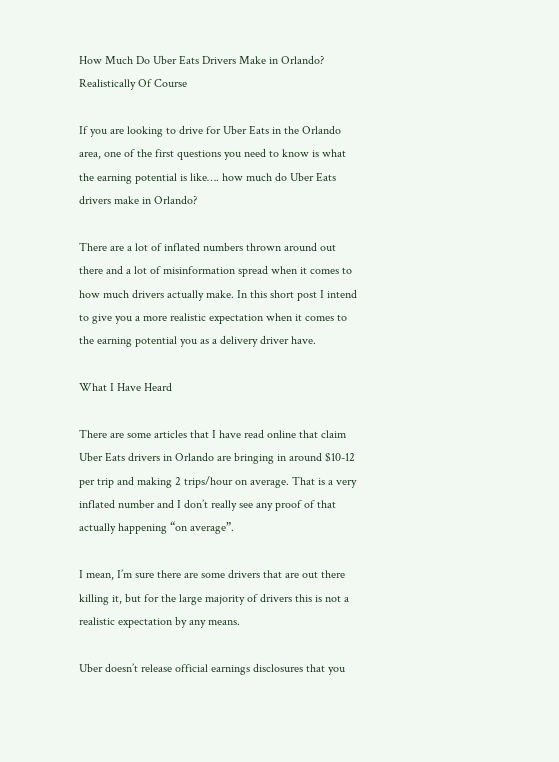How Much Do Uber Eats Drivers Make in Orlando? Realistically Of Course

If you are looking to drive for Uber Eats in the Orlando area, one of the first questions you need to know is what the earning potential is like…. how much do Uber Eats drivers make in Orlando?

There are a lot of inflated numbers thrown around out there and a lot of misinformation spread when it comes to how much drivers actually make. In this short post I intend to give you a more realistic expectation when it comes to the earning potential you as a delivery driver have.

What I Have Heard

There are some articles that I have read online that claim Uber Eats drivers in Orlando are bringing in around $10-12 per trip and making 2 trips/hour on average. That is a very inflated number and I don’t really see any proof of that actually happening “on average”.

I mean, I’m sure there are some drivers that are out there killing it, but for the large majority of drivers this is not a realistic expectation by any means.

Uber doesn’t release official earnings disclosures that you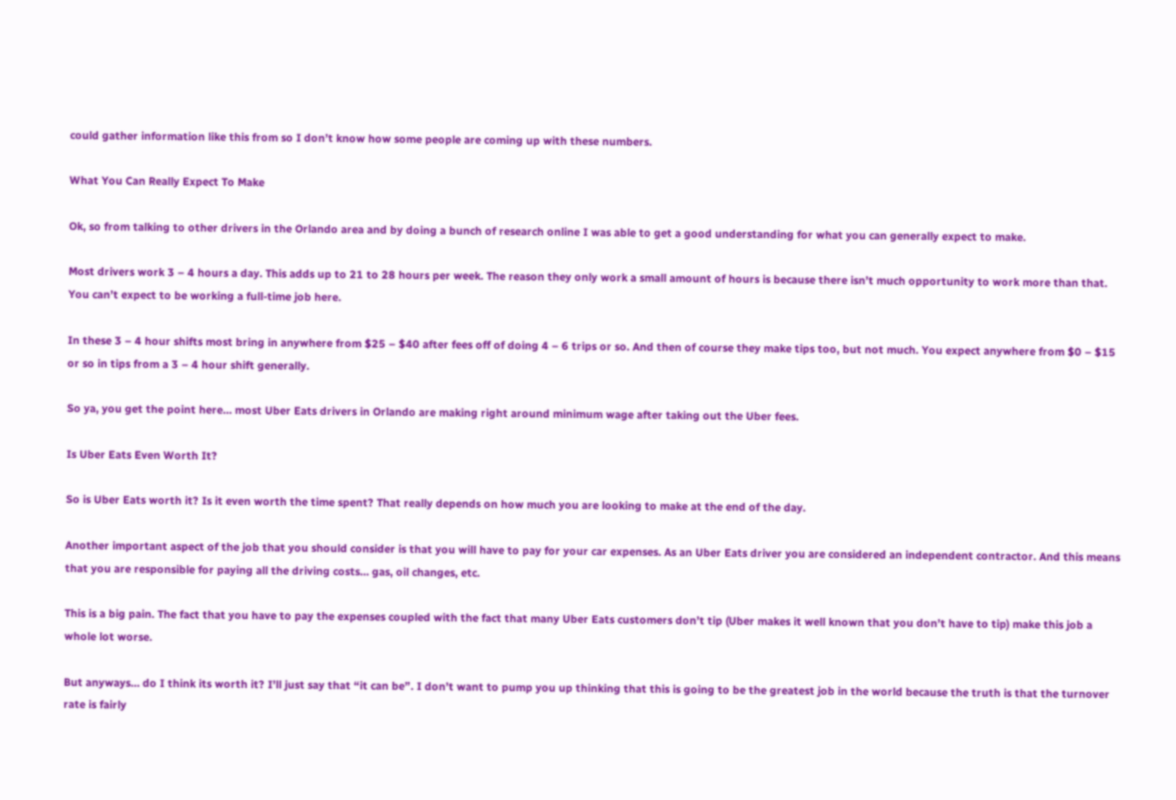could gather information like this from so I don’t know how some people are coming up with these numbers.

What You Can Really Expect To Make

Ok, so from talking to other drivers in the Orlando area and by doing a bunch of research online I was able to get a good understanding for what you can generally expect to make.

Most drivers work 3 – 4 hours a day. This adds up to 21 to 28 hours per week. The reason they only work a small amount of hours is because there isn’t much opportunity to work more than that. You can’t expect to be working a full-time job here.

In these 3 – 4 hour shifts most bring in anywhere from $25 – $40 after fees off of doing 4 – 6 trips or so. And then of course they make tips too, but not much. You expect anywhere from $0 – $15 or so in tips from a 3 – 4 hour shift generally.

So ya, you get the point here… most Uber Eats drivers in Orlando are making right around minimum wage after taking out the Uber fees.

Is Uber Eats Even Worth It?

So is Uber Eats worth it? Is it even worth the time spent? That really depends on how much you are looking to make at the end of the day.

Another important aspect of the job that you should consider is that you will have to pay for your car expenses. As an Uber Eats driver you are considered an independent contractor. And this means that you are responsible for paying all the driving costs… gas, oil changes, etc.

This is a big pain. The fact that you have to pay the expenses coupled with the fact that many Uber Eats customers don’t tip (Uber makes it well known that you don’t have to tip) make this job a whole lot worse.

But anyways… do I think its worth it? I’ll just say that “it can be”. I don’t want to pump you up thinking that this is going to be the greatest job in the world because the truth is that the turnover rate is fairly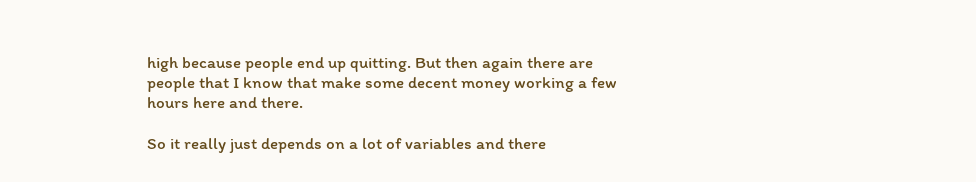high because people end up quitting. But then again there are people that I know that make some decent money working a few hours here and there.

So it really just depends on a lot of variables and there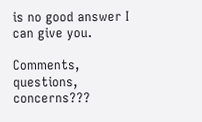is no good answer I can give you.

Comments, questions, concerns???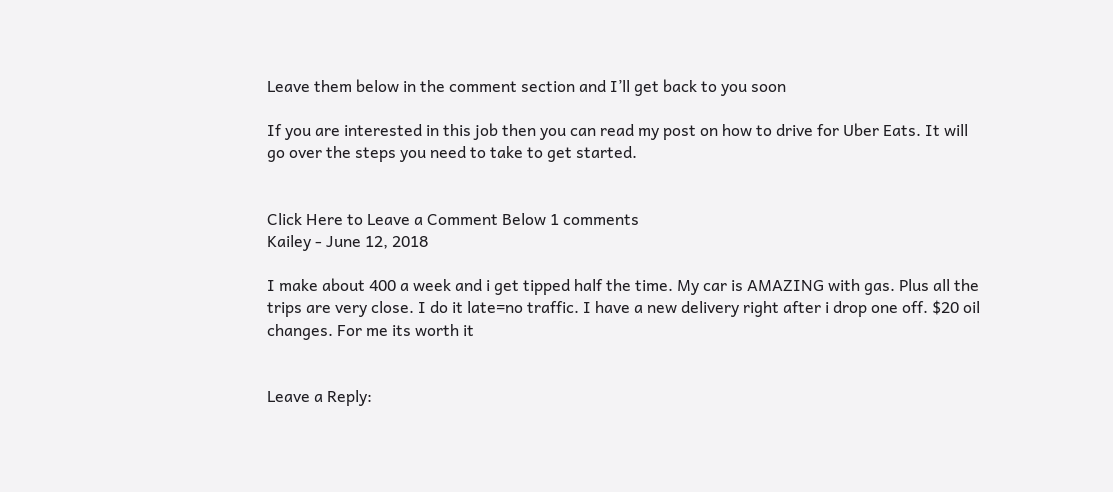Leave them below in the comment section and I’ll get back to you soon

If you are interested in this job then you can read my post on how to drive for Uber Eats. It will go over the steps you need to take to get started.


Click Here to Leave a Comment Below 1 comments
Kailey - June 12, 2018

I make about 400 a week and i get tipped half the time. My car is AMAZING with gas. Plus all the trips are very close. I do it late=no traffic. I have a new delivery right after i drop one off. $20 oil changes. For me its worth it


Leave a Reply: